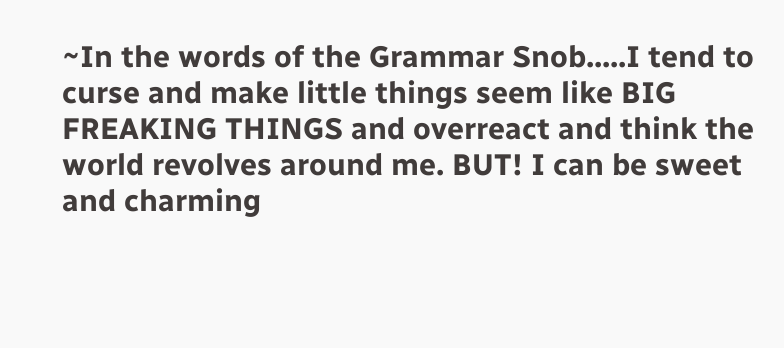~In the words of the Grammar Snob.....I tend to curse and make little things seem like BIG FREAKING THINGS and overreact and think the world revolves around me. BUT! I can be sweet and charming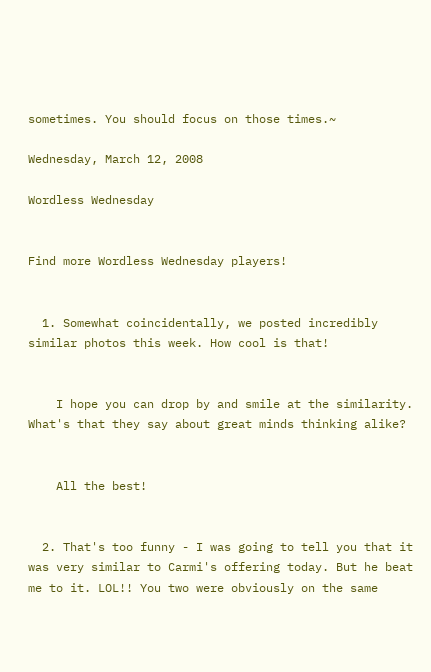sometimes. You should focus on those times.~

Wednesday, March 12, 2008

Wordless Wednesday


Find more Wordless Wednesday players!


  1. Somewhat coincidentally, we posted incredibly similar photos this week. How cool is that!


    I hope you can drop by and smile at the similarity. What's that they say about great minds thinking alike?


    All the best!


  2. That's too funny - I was going to tell you that it was very similar to Carmi's offering today. But he beat me to it. LOL!! You two were obviously on the same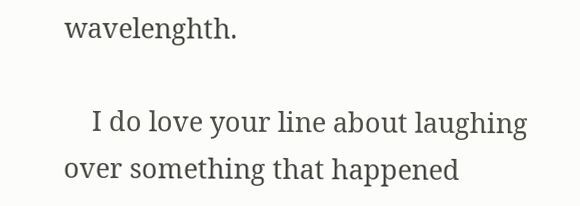wavelenghth.

    I do love your line about laughing over something that happened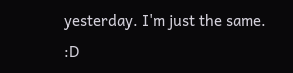yesterday. I'm just the same. :D